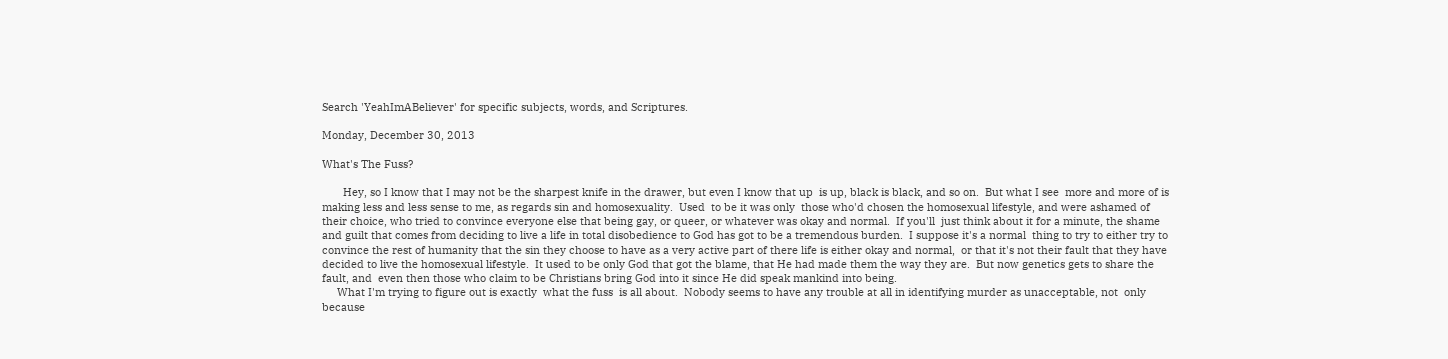Search 'YeahImABeliever' for specific subjects, words, and Scriptures.

Monday, December 30, 2013

What's The Fuss?

       Hey, so I know that I may not be the sharpest knife in the drawer, but even I know that up  is up, black is black, and so on.  But what I see  more and more of is making less and less sense to me, as regards sin and homosexuality.  Used  to be it was only  those who'd chosen the homosexual lifestyle, and were ashamed of their choice, who tried to convince everyone else that being gay, or queer, or whatever was okay and normal.  If you'll  just think about it for a minute, the shame and guilt that comes from deciding to live a life in total disobedience to God has got to be a tremendous burden.  I suppose it's a normal  thing to try to either try to convince the rest of humanity that the sin they choose to have as a very active part of there life is either okay and normal,  or that it's not their fault that they have  decided to live the homosexual lifestyle.  It used to be only God that got the blame, that He had made them the way they are.  But now genetics gets to share the fault, and  even then those who claim to be Christians bring God into it since He did speak mankind into being.
     What I'm trying to figure out is exactly  what the fuss  is all about.  Nobody seems to have any trouble at all in identifying murder as unacceptable, not  only because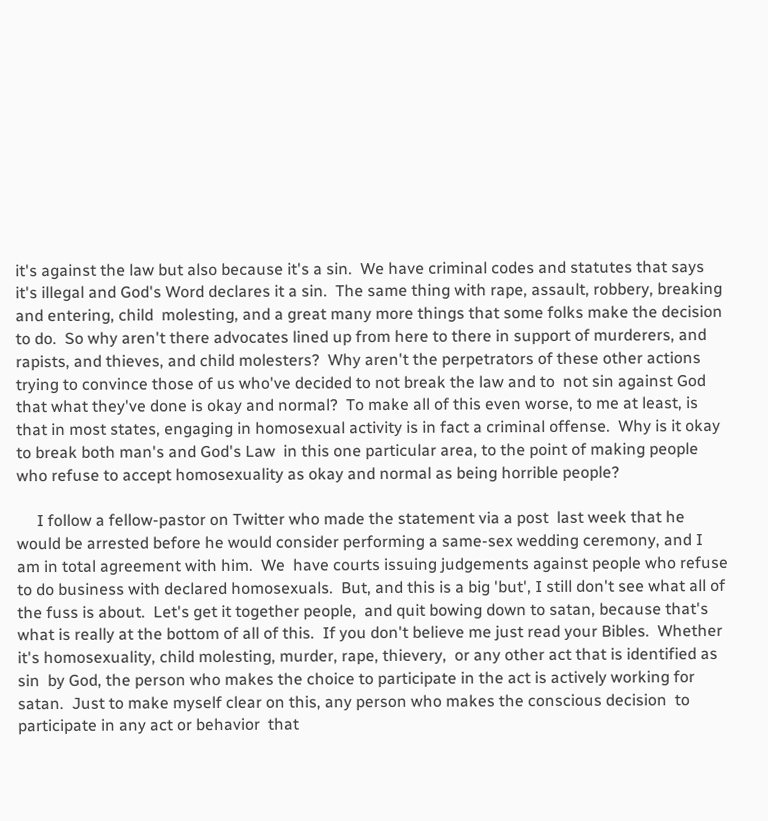it's against the law but also because it's a sin.  We have criminal codes and statutes that says it's illegal and God's Word declares it a sin.  The same thing with rape, assault, robbery, breaking and entering, child  molesting, and a great many more things that some folks make the decision to do.  So why aren't there advocates lined up from here to there in support of murderers, and rapists, and thieves, and child molesters?  Why aren't the perpetrators of these other actions trying to convince those of us who've decided to not break the law and to  not sin against God that what they've done is okay and normal?  To make all of this even worse, to me at least, is that in most states, engaging in homosexual activity is in fact a criminal offense.  Why is it okay to break both man's and God's Law  in this one particular area, to the point of making people who refuse to accept homosexuality as okay and normal as being horrible people?

     I follow a fellow-pastor on Twitter who made the statement via a post  last week that he would be arrested before he would consider performing a same-sex wedding ceremony, and I am in total agreement with him.  We  have courts issuing judgements against people who refuse to do business with declared homosexuals.  But, and this is a big 'but', I still don't see what all of the fuss is about.  Let's get it together people,  and quit bowing down to satan, because that's what is really at the bottom of all of this.  If you don't believe me just read your Bibles.  Whether it's homosexuality, child molesting, murder, rape, thievery,  or any other act that is identified as sin  by God, the person who makes the choice to participate in the act is actively working for satan.  Just to make myself clear on this, any person who makes the conscious decision  to participate in any act or behavior  that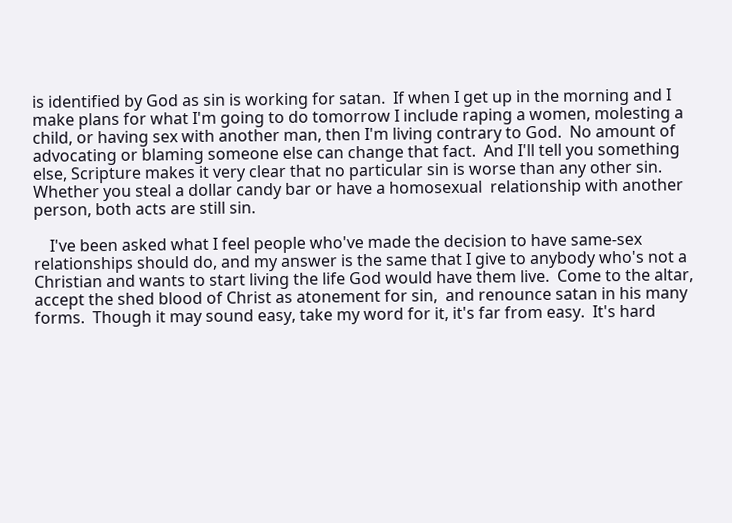is identified by God as sin is working for satan.  If when I get up in the morning and I make plans for what I'm going to do tomorrow I include raping a women, molesting a child, or having sex with another man, then I'm living contrary to God.  No amount of advocating or blaming someone else can change that fact.  And I'll tell you something else, Scripture makes it very clear that no particular sin is worse than any other sin.  Whether you steal a dollar candy bar or have a homosexual  relationship with another person, both acts are still sin.

    I've been asked what I feel people who've made the decision to have same-sex relationships should do, and my answer is the same that I give to anybody who's not a Christian and wants to start living the life God would have them live.  Come to the altar, accept the shed blood of Christ as atonement for sin,  and renounce satan in his many forms.  Though it may sound easy, take my word for it, it's far from easy.  It's hard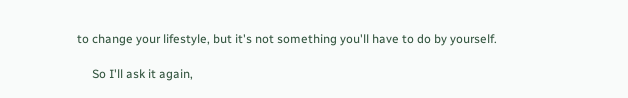to change your lifestyle, but it's not something you'll have to do by yourself.

     So I'll ask it again,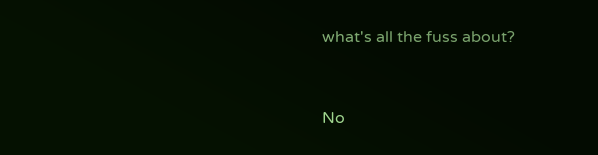what's all the fuss about?


No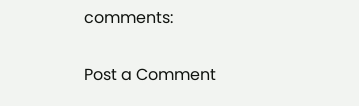comments:

Post a Comment